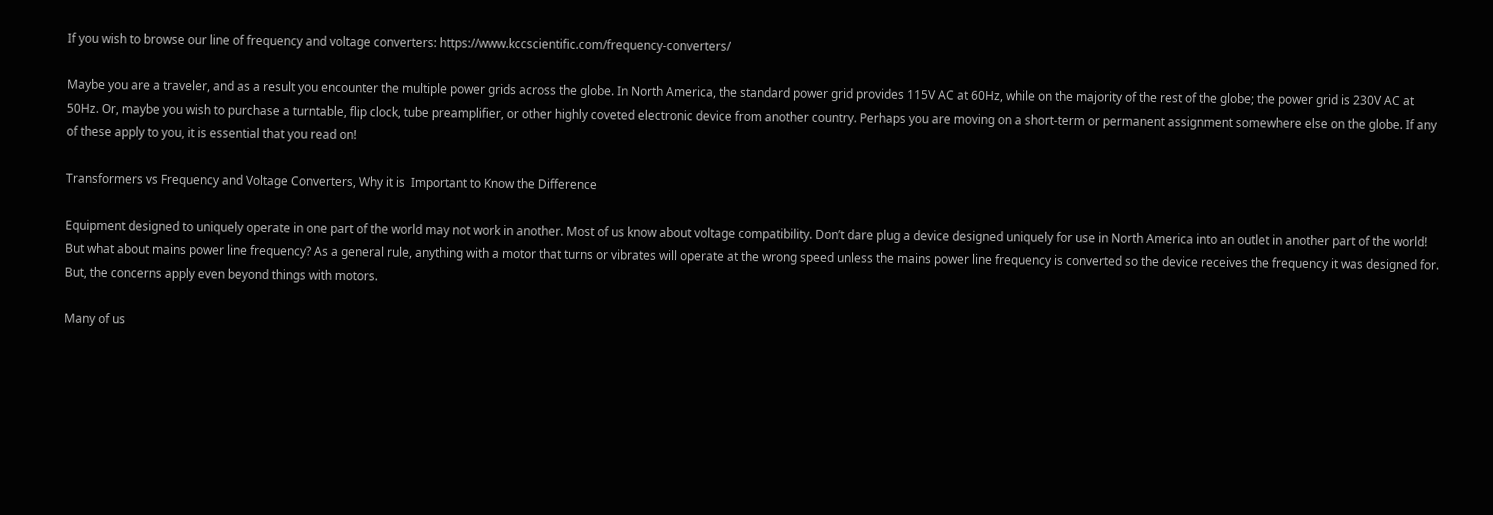If you wish to browse our line of frequency and voltage converters: https://www.kccscientific.com/frequency-converters/

Maybe you are a traveler, and as a result you encounter the multiple power grids across the globe. In North America, the standard power grid provides 115V AC at 60Hz, while on the majority of the rest of the globe; the power grid is 230V AC at 50Hz. Or, maybe you wish to purchase a turntable, flip clock, tube preamplifier, or other highly coveted electronic device from another country. Perhaps you are moving on a short-term or permanent assignment somewhere else on the globe. If any of these apply to you, it is essential that you read on!

Transformers vs Frequency and Voltage Converters, Why it is  Important to Know the Difference

Equipment designed to uniquely operate in one part of the world may not work in another. Most of us know about voltage compatibility. Don’t dare plug a device designed uniquely for use in North America into an outlet in another part of the world! But what about mains power line frequency? As a general rule, anything with a motor that turns or vibrates will operate at the wrong speed unless the mains power line frequency is converted so the device receives the frequency it was designed for. But, the concerns apply even beyond things with motors.

Many of us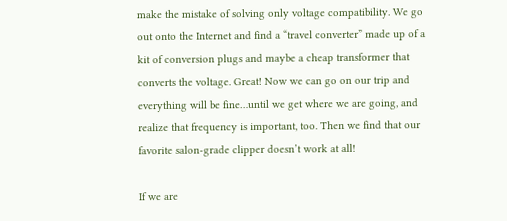make the mistake of solving only voltage compatibility. We go out onto the Internet and find a “travel converter” made up of a kit of conversion plugs and maybe a cheap transformer that converts the voltage. Great! Now we can go on our trip and everything will be fine…until we get where we are going, and realize that frequency is important, too. Then we find that our favorite salon-grade clipper doesn’t work at all!

If we are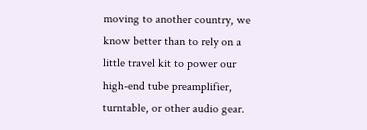moving to another country, we know better than to rely on a little travel kit to power our high-end tube preamplifier, turntable, or other audio gear.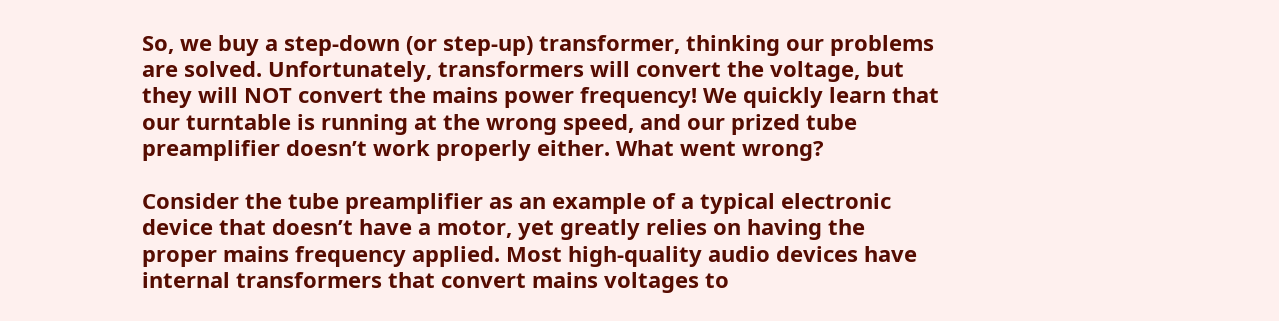So, we buy a step-down (or step-up) transformer, thinking our problems are solved. Unfortunately, transformers will convert the voltage, but they will NOT convert the mains power frequency! We quickly learn that our turntable is running at the wrong speed, and our prized tube preamplifier doesn’t work properly either. What went wrong?

Consider the tube preamplifier as an example of a typical electronic device that doesn’t have a motor, yet greatly relies on having the proper mains frequency applied. Most high-quality audio devices have internal transformers that convert mains voltages to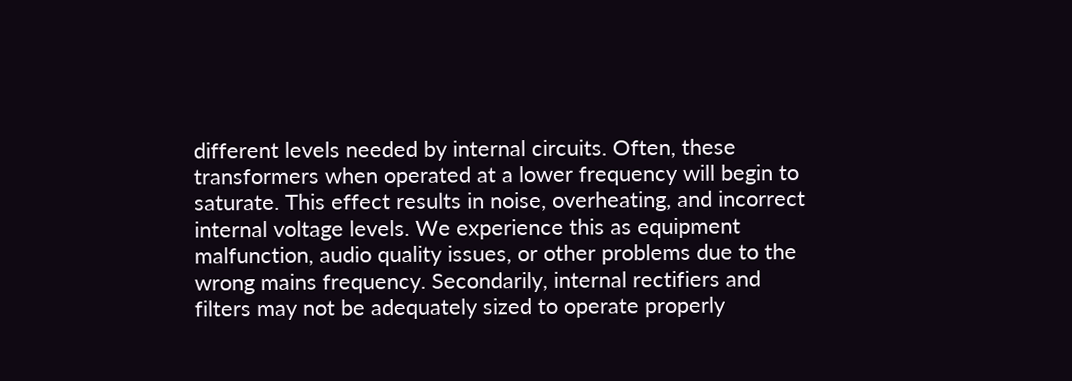different levels needed by internal circuits. Often, these transformers when operated at a lower frequency will begin to saturate. This effect results in noise, overheating, and incorrect internal voltage levels. We experience this as equipment malfunction, audio quality issues, or other problems due to the wrong mains frequency. Secondarily, internal rectifiers and filters may not be adequately sized to operate properly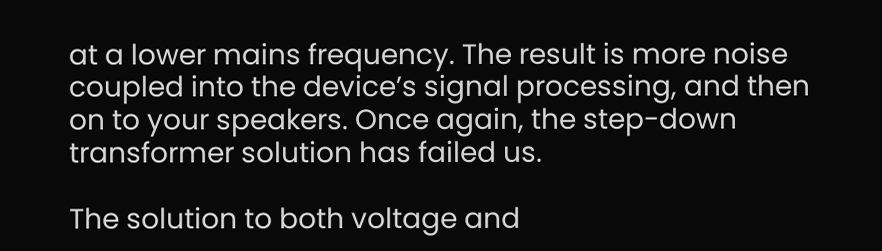at a lower mains frequency. The result is more noise coupled into the device’s signal processing, and then on to your speakers. Once again, the step-down transformer solution has failed us.

The solution to both voltage and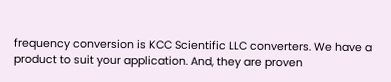frequency conversion is KCC Scientific LLC converters. We have a product to suit your application. And, they are proven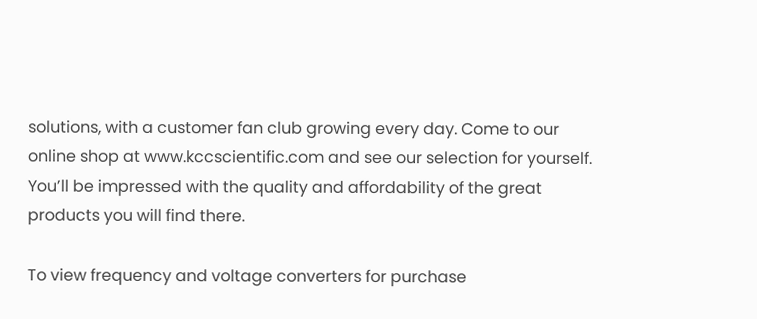solutions, with a customer fan club growing every day. Come to our online shop at www.kccscientific.com and see our selection for yourself. You’ll be impressed with the quality and affordability of the great products you will find there.

To view frequency and voltage converters for purchase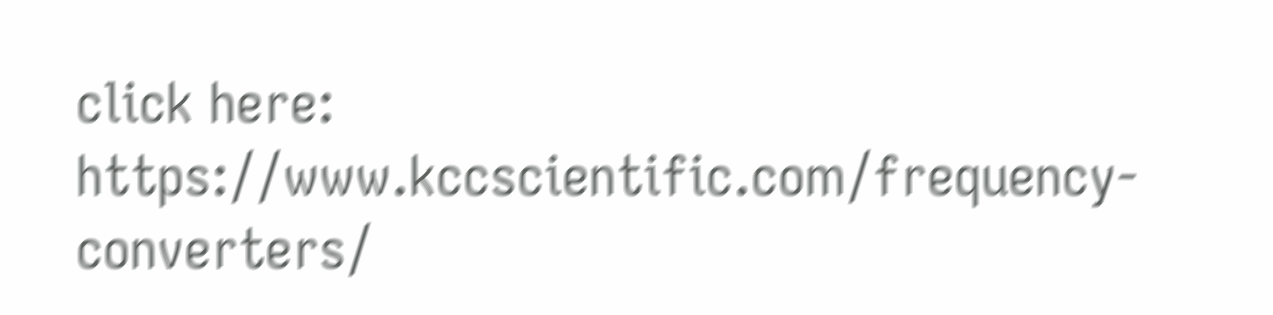click here: https://www.kccscientific.com/frequency-converters/